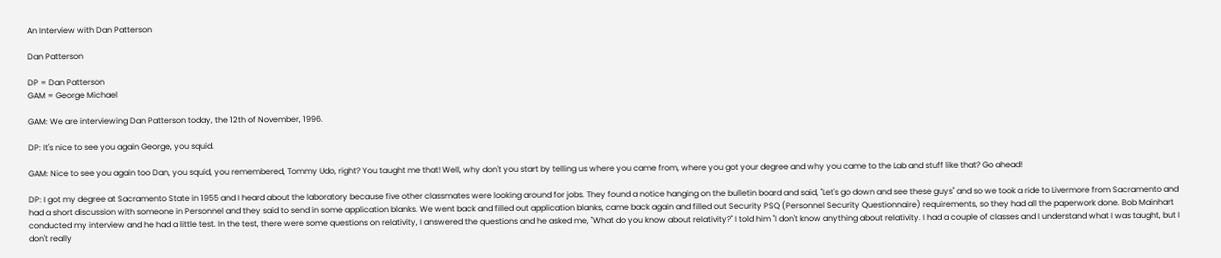An Interview with Dan Patterson

Dan Patterson

DP = Dan Patterson
GAM = George Michael

GAM: We are interviewing Dan Patterson today, the 12th of November, 1996.

DP: It's nice to see you again George, you squid.

GAM: Nice to see you again too Dan, you squid, you remembered, Tommy Udo, right? You taught me that! Well, why don't you start by telling us where you came from, where you got your degree and why you came to the Lab and stuff like that? Go ahead!

DP: I got my degree at Sacramento State in 1955 and I heard about the laboratory because five other classmates were looking around for jobs. They found a notice hanging on the bulletin board and said, "Let's go down and see these guys" and so we took a ride to Livermore from Sacramento and had a short discussion with someone in Personnel and they said to send in some application blanks. We went back and filled out application blanks, came back again and filled out Security PSQ (Personnel Security Questionnaire) requirements, so they had all the paperwork done. Bob Mainhart conducted my interview and he had a little test. In the test, there were some questions on relativity, I answered the questions and he asked me, "What do you know about relativity?" I told him "I don't know anything about relativity. I had a couple of classes and I understand what I was taught, but I don't really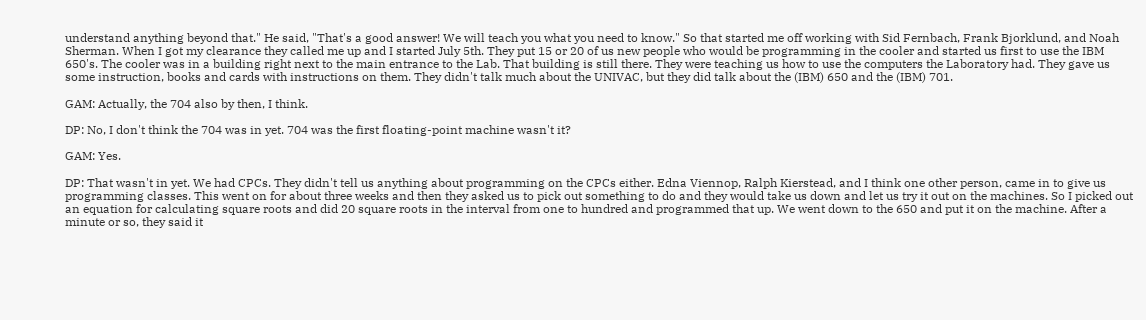understand anything beyond that." He said, "That's a good answer! We will teach you what you need to know." So that started me off working with Sid Fernbach, Frank Bjorklund, and Noah Sherman. When I got my clearance they called me up and I started July 5th. They put 15 or 20 of us new people who would be programming in the cooler and started us first to use the IBM 650's. The cooler was in a building right next to the main entrance to the Lab. That building is still there. They were teaching us how to use the computers the Laboratory had. They gave us some instruction, books and cards with instructions on them. They didn't talk much about the UNIVAC, but they did talk about the (IBM) 650 and the (IBM) 701.

GAM: Actually, the 704 also by then, I think.

DP: No, I don't think the 704 was in yet. 704 was the first floating-point machine wasn't it?

GAM: Yes.

DP: That wasn't in yet. We had CPCs. They didn't tell us anything about programming on the CPCs either. Edna Viennop, Ralph Kierstead, and I think one other person, came in to give us programming classes. This went on for about three weeks and then they asked us to pick out something to do and they would take us down and let us try it out on the machines. So I picked out an equation for calculating square roots and did 20 square roots in the interval from one to hundred and programmed that up. We went down to the 650 and put it on the machine. After a minute or so, they said it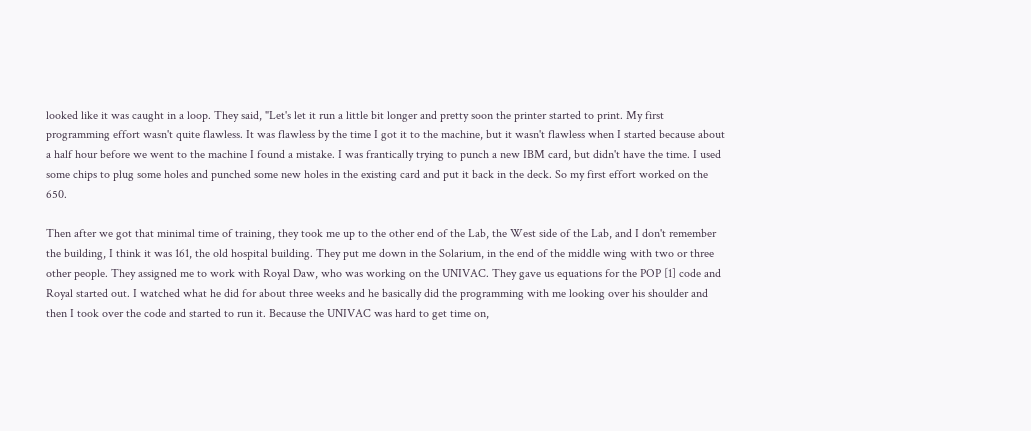looked like it was caught in a loop. They said, "Let's let it run a little bit longer and pretty soon the printer started to print. My first programming effort wasn't quite flawless. It was flawless by the time I got it to the machine, but it wasn't flawless when I started because about a half hour before we went to the machine I found a mistake. I was frantically trying to punch a new IBM card, but didn't have the time. I used some chips to plug some holes and punched some new holes in the existing card and put it back in the deck. So my first effort worked on the 650.

Then after we got that minimal time of training, they took me up to the other end of the Lab, the West side of the Lab, and I don't remember the building, I think it was 161, the old hospital building. They put me down in the Solarium, in the end of the middle wing with two or three other people. They assigned me to work with Royal Daw, who was working on the UNIVAC. They gave us equations for the POP [1] code and Royal started out. I watched what he did for about three weeks and he basically did the programming with me looking over his shoulder and then I took over the code and started to run it. Because the UNIVAC was hard to get time on,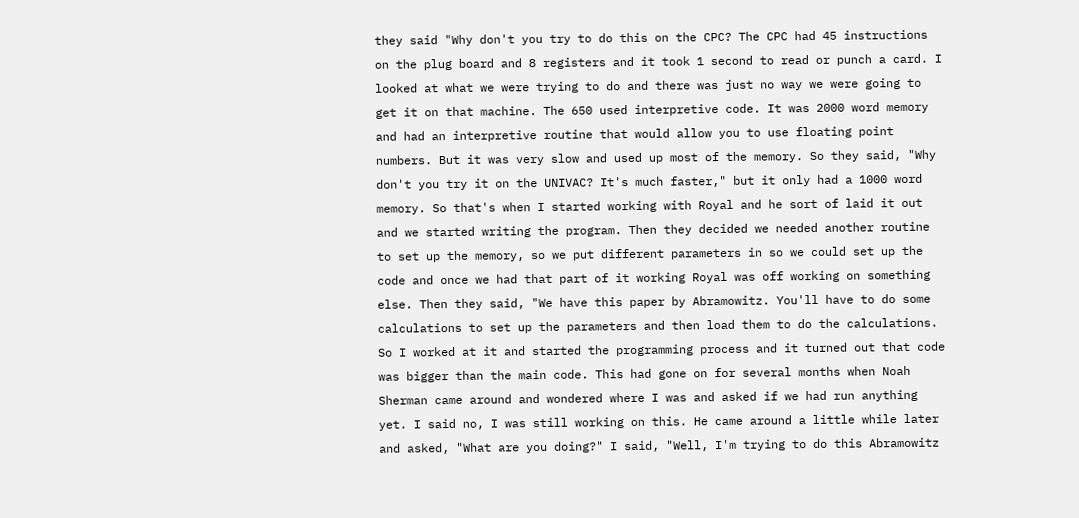they said "Why don't you try to do this on the CPC? The CPC had 45 instructions on the plug board and 8 registers and it took 1 second to read or punch a card. I looked at what we were trying to do and there was just no way we were going to get it on that machine. The 650 used interpretive code. It was 2000 word memory and had an interpretive routine that would allow you to use floating point numbers. But it was very slow and used up most of the memory. So they said, "Why don't you try it on the UNIVAC? It's much faster," but it only had a 1000 word memory. So that's when I started working with Royal and he sort of laid it out and we started writing the program. Then they decided we needed another routine to set up the memory, so we put different parameters in so we could set up the code and once we had that part of it working Royal was off working on something else. Then they said, "We have this paper by Abramowitz. You'll have to do some calculations to set up the parameters and then load them to do the calculations. So I worked at it and started the programming process and it turned out that code was bigger than the main code. This had gone on for several months when Noah Sherman came around and wondered where I was and asked if we had run anything yet. I said no, I was still working on this. He came around a little while later and asked, "What are you doing?" I said, "Well, I'm trying to do this Abramowitz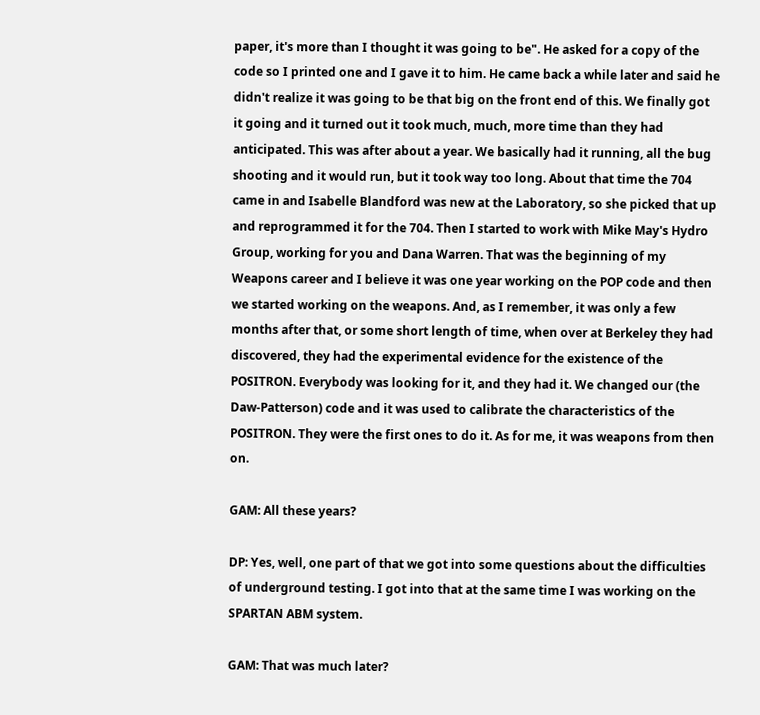paper, it's more than I thought it was going to be". He asked for a copy of the code so I printed one and I gave it to him. He came back a while later and said he didn't realize it was going to be that big on the front end of this. We finally got it going and it turned out it took much, much, more time than they had anticipated. This was after about a year. We basically had it running, all the bug shooting and it would run, but it took way too long. About that time the 704 came in and Isabelle Blandford was new at the Laboratory, so she picked that up and reprogrammed it for the 704. Then I started to work with Mike May's Hydro Group, working for you and Dana Warren. That was the beginning of my Weapons career and I believe it was one year working on the POP code and then we started working on the weapons. And, as I remember, it was only a few months after that, or some short length of time, when over at Berkeley they had discovered, they had the experimental evidence for the existence of the POSITRON. Everybody was looking for it, and they had it. We changed our (the Daw-Patterson) code and it was used to calibrate the characteristics of the POSITRON. They were the first ones to do it. As for me, it was weapons from then on.

GAM: All these years?

DP: Yes, well, one part of that we got into some questions about the difficulties of underground testing. I got into that at the same time I was working on the SPARTAN ABM system.

GAM: That was much later?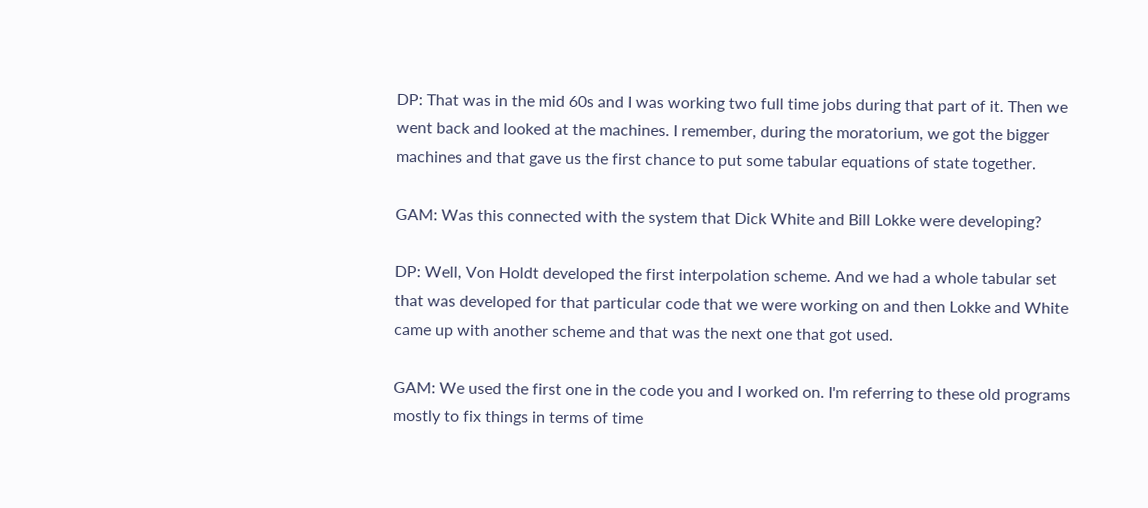DP: That was in the mid 60s and I was working two full time jobs during that part of it. Then we went back and looked at the machines. I remember, during the moratorium, we got the bigger machines and that gave us the first chance to put some tabular equations of state together.

GAM: Was this connected with the system that Dick White and Bill Lokke were developing?

DP: Well, Von Holdt developed the first interpolation scheme. And we had a whole tabular set that was developed for that particular code that we were working on and then Lokke and White came up with another scheme and that was the next one that got used.

GAM: We used the first one in the code you and I worked on. I'm referring to these old programs mostly to fix things in terms of time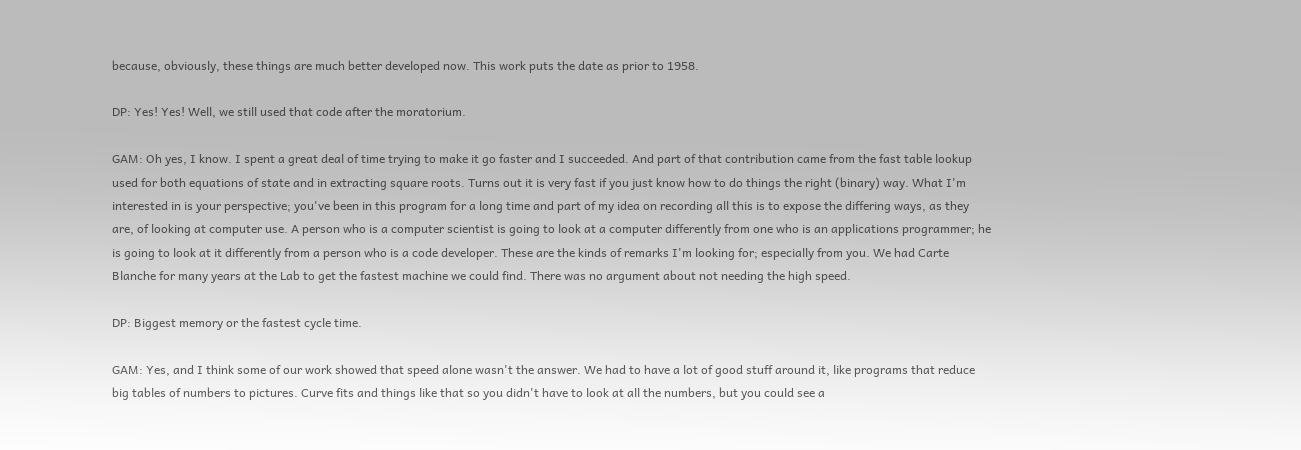because, obviously, these things are much better developed now. This work puts the date as prior to 1958.

DP: Yes! Yes! Well, we still used that code after the moratorium.

GAM: Oh yes, I know. I spent a great deal of time trying to make it go faster and I succeeded. And part of that contribution came from the fast table lookup used for both equations of state and in extracting square roots. Turns out it is very fast if you just know how to do things the right (binary) way. What I'm interested in is your perspective; you've been in this program for a long time and part of my idea on recording all this is to expose the differing ways, as they are, of looking at computer use. A person who is a computer scientist is going to look at a computer differently from one who is an applications programmer; he is going to look at it differently from a person who is a code developer. These are the kinds of remarks I'm looking for; especially from you. We had Carte Blanche for many years at the Lab to get the fastest machine we could find. There was no argument about not needing the high speed.

DP: Biggest memory or the fastest cycle time.

GAM: Yes, and I think some of our work showed that speed alone wasn't the answer. We had to have a lot of good stuff around it, like programs that reduce big tables of numbers to pictures. Curve fits and things like that so you didn't have to look at all the numbers, but you could see a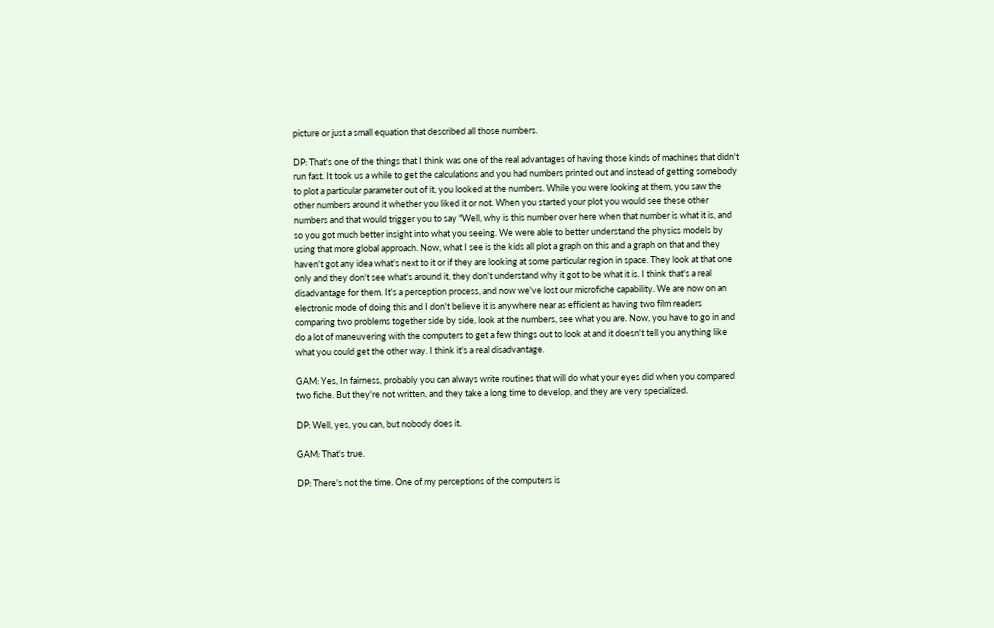picture or just a small equation that described all those numbers.

DP: That's one of the things that I think was one of the real advantages of having those kinds of machines that didn't run fast. It took us a while to get the calculations and you had numbers printed out and instead of getting somebody to plot a particular parameter out of it, you looked at the numbers. While you were looking at them, you saw the other numbers around it whether you liked it or not. When you started your plot you would see these other numbers and that would trigger you to say "Well, why is this number over here when that number is what it is, and so you got much better insight into what you seeing. We were able to better understand the physics models by using that more global approach. Now, what I see is the kids all plot a graph on this and a graph on that and they haven't got any idea what's next to it or if they are looking at some particular region in space. They look at that one only and they don't see what's around it, they don't understand why it got to be what it is. I think that's a real disadvantage for them. It's a perception process, and now we've lost our microfiche capability. We are now on an electronic mode of doing this and I don't believe it is anywhere near as efficient as having two film readers comparing two problems together side by side, look at the numbers, see what you are. Now, you have to go in and do a lot of maneuvering with the computers to get a few things out to look at and it doesn't tell you anything like what you could get the other way. I think it's a real disadvantage.

GAM: Yes, In fairness, probably you can always write routines that will do what your eyes did when you compared two fiche. But they're not written, and they take a long time to develop, and they are very specialized.

DP: Well, yes, you can, but nobody does it.

GAM: That's true.

DP: There's not the time. One of my perceptions of the computers is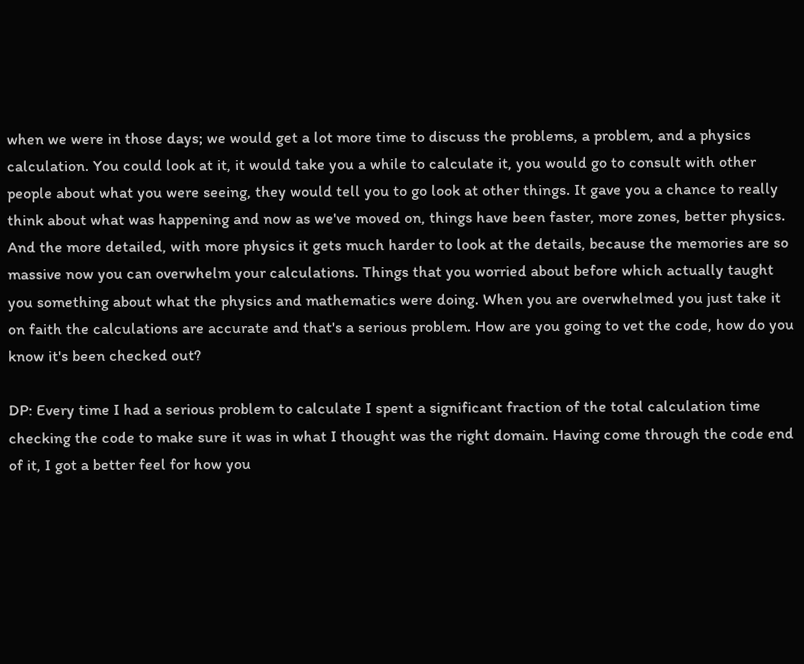when we were in those days; we would get a lot more time to discuss the problems, a problem, and a physics calculation. You could look at it, it would take you a while to calculate it, you would go to consult with other people about what you were seeing, they would tell you to go look at other things. It gave you a chance to really think about what was happening and now as we've moved on, things have been faster, more zones, better physics. And the more detailed, with more physics it gets much harder to look at the details, because the memories are so massive now you can overwhelm your calculations. Things that you worried about before which actually taught you something about what the physics and mathematics were doing. When you are overwhelmed you just take it on faith the calculations are accurate and that's a serious problem. How are you going to vet the code, how do you know it's been checked out?

DP: Every time I had a serious problem to calculate I spent a significant fraction of the total calculation time checking the code to make sure it was in what I thought was the right domain. Having come through the code end of it, I got a better feel for how you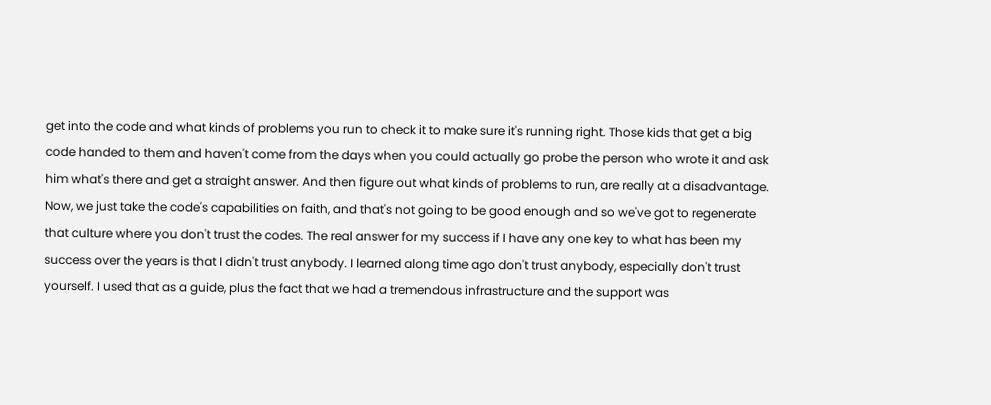get into the code and what kinds of problems you run to check it to make sure it's running right. Those kids that get a big code handed to them and haven't come from the days when you could actually go probe the person who wrote it and ask him what's there and get a straight answer. And then figure out what kinds of problems to run, are really at a disadvantage. Now, we just take the code's capabilities on faith, and that's not going to be good enough and so we've got to regenerate that culture where you don't trust the codes. The real answer for my success if I have any one key to what has been my success over the years is that I didn't trust anybody. I learned along time ago don't trust anybody, especially don't trust yourself. I used that as a guide, plus the fact that we had a tremendous infrastructure and the support was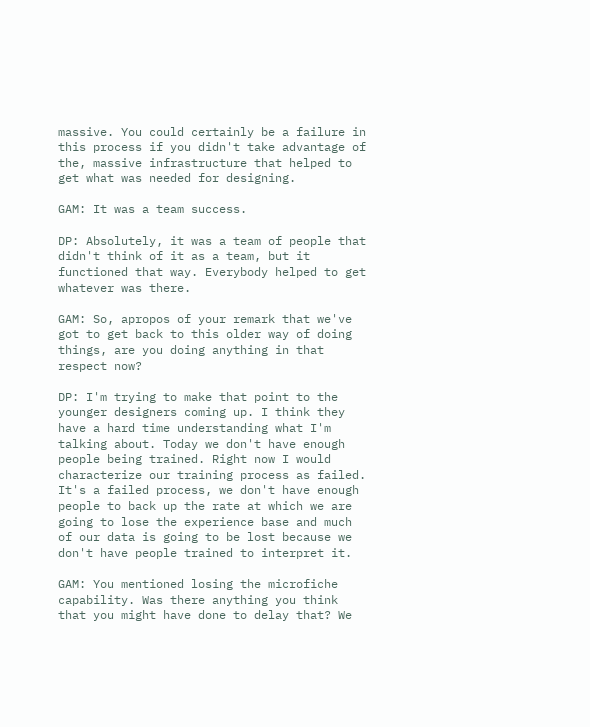massive. You could certainly be a failure in this process if you didn't take advantage of the, massive infrastructure that helped to get what was needed for designing.

GAM: It was a team success.

DP: Absolutely, it was a team of people that didn't think of it as a team, but it functioned that way. Everybody helped to get whatever was there.

GAM: So, apropos of your remark that we've got to get back to this older way of doing things, are you doing anything in that respect now?

DP: I'm trying to make that point to the younger designers coming up. I think they have a hard time understanding what I'm talking about. Today we don't have enough people being trained. Right now I would characterize our training process as failed. It's a failed process, we don't have enough people to back up the rate at which we are going to lose the experience base and much of our data is going to be lost because we don't have people trained to interpret it.

GAM: You mentioned losing the microfiche capability. Was there anything you think that you might have done to delay that? We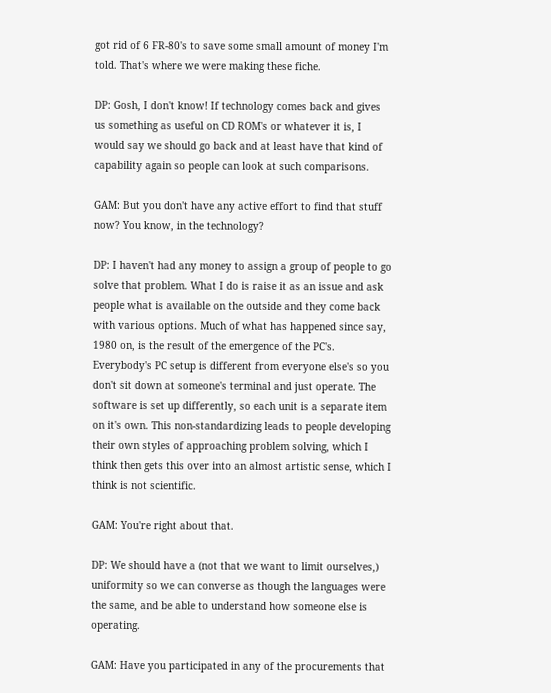got rid of 6 FR-80's to save some small amount of money I'm told. That's where we were making these fiche.

DP: Gosh, I don't know! If technology comes back and gives us something as useful on CD ROM's or whatever it is, I would say we should go back and at least have that kind of capability again so people can look at such comparisons.

GAM: But you don't have any active effort to find that stuff now? You know, in the technology?

DP: I haven't had any money to assign a group of people to go solve that problem. What I do is raise it as an issue and ask people what is available on the outside and they come back with various options. Much of what has happened since say, 1980 on, is the result of the emergence of the PC's. Everybody's PC setup is different from everyone else's so you don't sit down at someone's terminal and just operate. The software is set up differently, so each unit is a separate item on it's own. This non-standardizing leads to people developing their own styles of approaching problem solving, which I think then gets this over into an almost artistic sense, which I think is not scientific.

GAM: You're right about that.

DP: We should have a (not that we want to limit ourselves,) uniformity so we can converse as though the languages were the same, and be able to understand how someone else is operating.

GAM: Have you participated in any of the procurements that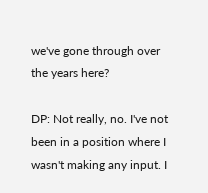we've gone through over the years here?

DP: Not really, no. I've not been in a position where I wasn't making any input. I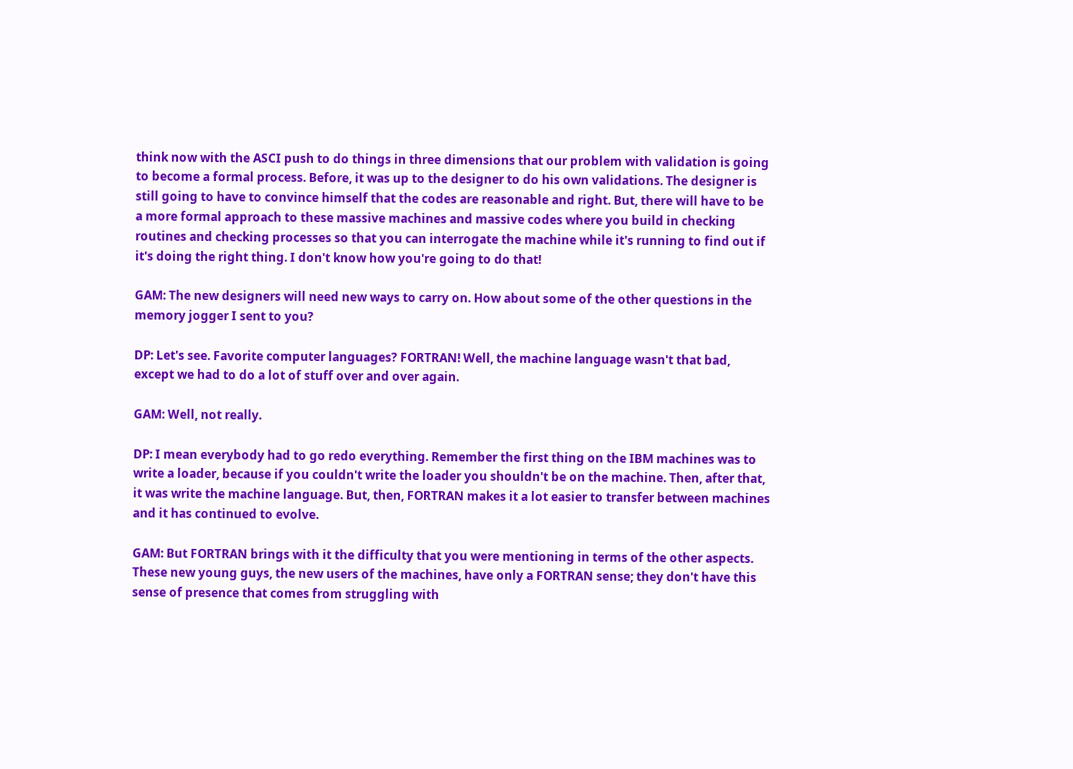think now with the ASCI push to do things in three dimensions that our problem with validation is going to become a formal process. Before, it was up to the designer to do his own validations. The designer is still going to have to convince himself that the codes are reasonable and right. But, there will have to be a more formal approach to these massive machines and massive codes where you build in checking routines and checking processes so that you can interrogate the machine while it's running to find out if it's doing the right thing. I don't know how you're going to do that!

GAM: The new designers will need new ways to carry on. How about some of the other questions in the memory jogger I sent to you?

DP: Let's see. Favorite computer languages? FORTRAN! Well, the machine language wasn't that bad, except we had to do a lot of stuff over and over again.

GAM: Well, not really.

DP: I mean everybody had to go redo everything. Remember the first thing on the IBM machines was to write a loader, because if you couldn't write the loader you shouldn't be on the machine. Then, after that, it was write the machine language. But, then, FORTRAN makes it a lot easier to transfer between machines and it has continued to evolve.

GAM: But FORTRAN brings with it the difficulty that you were mentioning in terms of the other aspects. These new young guys, the new users of the machines, have only a FORTRAN sense; they don't have this sense of presence that comes from struggling with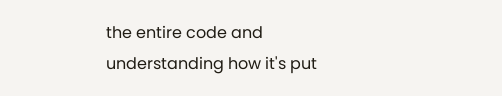the entire code and understanding how it's put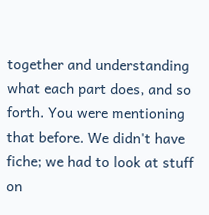together and understanding what each part does, and so forth. You were mentioning that before. We didn't have fiche; we had to look at stuff on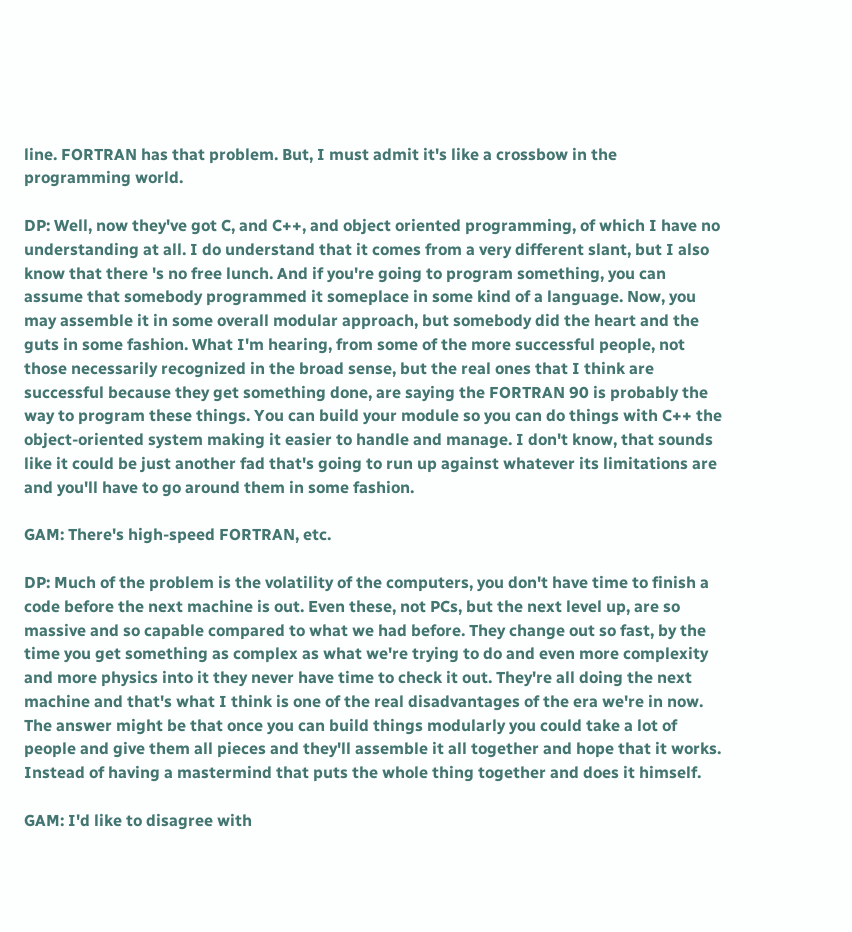line. FORTRAN has that problem. But, I must admit it's like a crossbow in the programming world.

DP: Well, now they've got C, and C++, and object oriented programming, of which I have no understanding at all. I do understand that it comes from a very different slant, but I also know that there 's no free lunch. And if you're going to program something, you can assume that somebody programmed it someplace in some kind of a language. Now, you may assemble it in some overall modular approach, but somebody did the heart and the guts in some fashion. What I'm hearing, from some of the more successful people, not those necessarily recognized in the broad sense, but the real ones that I think are successful because they get something done, are saying the FORTRAN 90 is probably the way to program these things. You can build your module so you can do things with C++ the object-oriented system making it easier to handle and manage. I don't know, that sounds like it could be just another fad that's going to run up against whatever its limitations are and you'll have to go around them in some fashion.

GAM: There's high-speed FORTRAN, etc.

DP: Much of the problem is the volatility of the computers, you don't have time to finish a code before the next machine is out. Even these, not PCs, but the next level up, are so massive and so capable compared to what we had before. They change out so fast, by the time you get something as complex as what we're trying to do and even more complexity and more physics into it they never have time to check it out. They're all doing the next machine and that's what I think is one of the real disadvantages of the era we're in now. The answer might be that once you can build things modularly you could take a lot of people and give them all pieces and they'll assemble it all together and hope that it works. Instead of having a mastermind that puts the whole thing together and does it himself.

GAM: I'd like to disagree with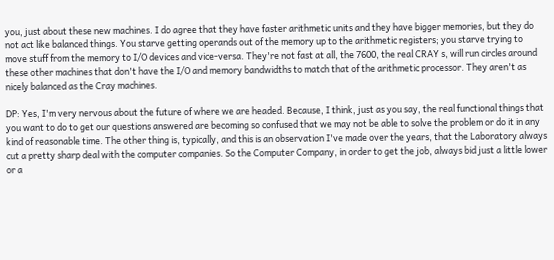you, just about these new machines. I do agree that they have faster arithmetic units and they have bigger memories, but they do not act like balanced things. You starve getting operands out of the memory up to the arithmetic registers; you starve trying to move stuff from the memory to I/O devices and vice-versa. They're not fast at all, the 7600, the real CRAY s, will run circles around these other machines that don't have the I/O and memory bandwidths to match that of the arithmetic processor. They aren't as nicely balanced as the Cray machines.

DP: Yes, I'm very nervous about the future of where we are headed. Because, I think, just as you say, the real functional things that you want to do to get our questions answered are becoming so confused that we may not be able to solve the problem or do it in any kind of reasonable time. The other thing is, typically, and this is an observation I've made over the years, that the Laboratory always cut a pretty sharp deal with the computer companies. So the Computer Company, in order to get the job, always bid just a little lower or a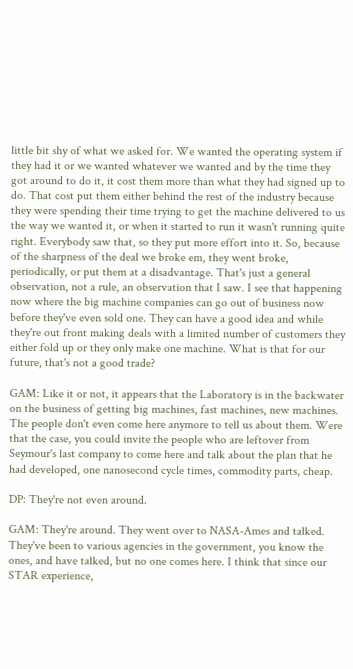little bit shy of what we asked for. We wanted the operating system if they had it or we wanted whatever we wanted and by the time they got around to do it, it cost them more than what they had signed up to do. That cost put them either behind the rest of the industry because they were spending their time trying to get the machine delivered to us the way we wanted it, or when it started to run it wasn't running quite right. Everybody saw that, so they put more effort into it. So, because of the sharpness of the deal we broke em, they went broke, periodically, or put them at a disadvantage. That's just a general observation, not a rule, an observation that I saw. I see that happening now where the big machine companies can go out of business now before they've even sold one. They can have a good idea and while they're out front making deals with a limited number of customers they either fold up or they only make one machine. What is that for our future, that's not a good trade?

GAM: Like it or not, it appears that the Laboratory is in the backwater on the business of getting big machines, fast machines, new machines. The people don't even come here anymore to tell us about them. Were that the case, you could invite the people who are leftover from Seymour's last company to come here and talk about the plan that he had developed, one nanosecond cycle times, commodity parts, cheap.

DP: They're not even around.

GAM: They're around. They went over to NASA-Ames and talked. They've been to various agencies in the government, you know the ones, and have talked, but no one comes here. I think that since our STAR experience,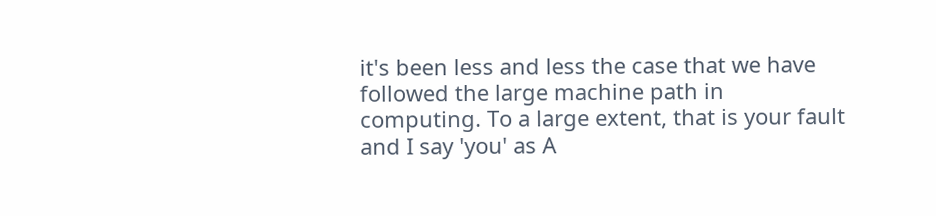it's been less and less the case that we have followed the large machine path in computing. To a large extent, that is your fault and I say 'you' as A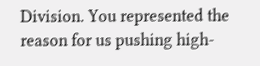Division. You represented the reason for us pushing high-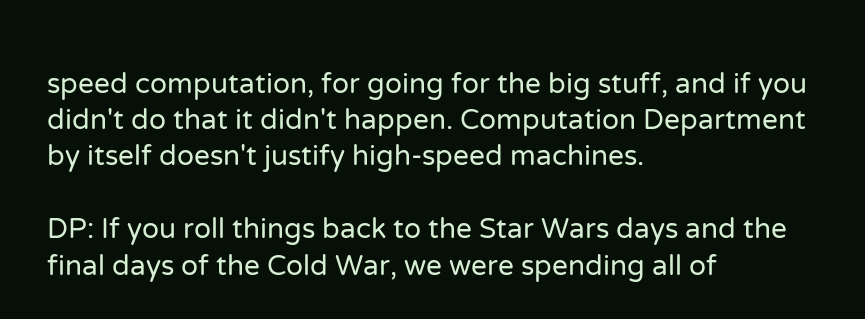speed computation, for going for the big stuff, and if you didn't do that it didn't happen. Computation Department by itself doesn't justify high-speed machines.

DP: If you roll things back to the Star Wars days and the final days of the Cold War, we were spending all of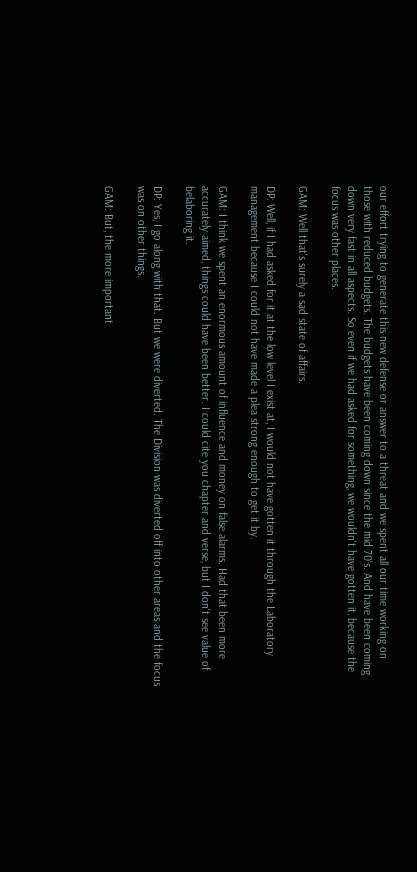our effort trying to generate this new defense or answer to a threat and we spent all our time working on those with reduced budgets. The budgets have been coming down since the mid 70's. And have been coming down very fast in all aspects. So even if we had asked for something, we wouldn't have gotten it, because the focus was other places.

GAM: Well that's surely a sad state of affairs.

DP: Well, if I had asked for it at the low level I exist at, I would not have gotten it through the Laboratory management because I could not have made a plea strong enough to get it by.

GAM: I think we spent an enormous amount of influence and money on false alarms. Had that been more accurately aimed, things could have been better. I could cite you chapter and verse, but I don't see value of belaboring it.

DP: Yes, I go along with that. But we were diverted. The Division was diverted off into other areas and the focus was on other things.

GAM: But, the more important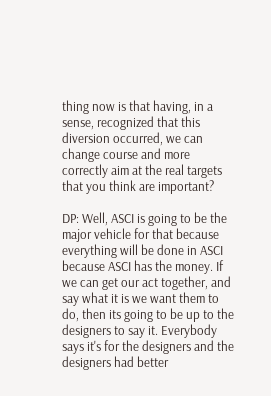thing now is that having, in a sense, recognized that this diversion occurred, we can change course and more correctly aim at the real targets that you think are important?

DP: Well, ASCI is going to be the major vehicle for that because everything will be done in ASCI because ASCI has the money. If we can get our act together, and say what it is we want them to do, then its going to be up to the designers to say it. Everybody says it's for the designers and the designers had better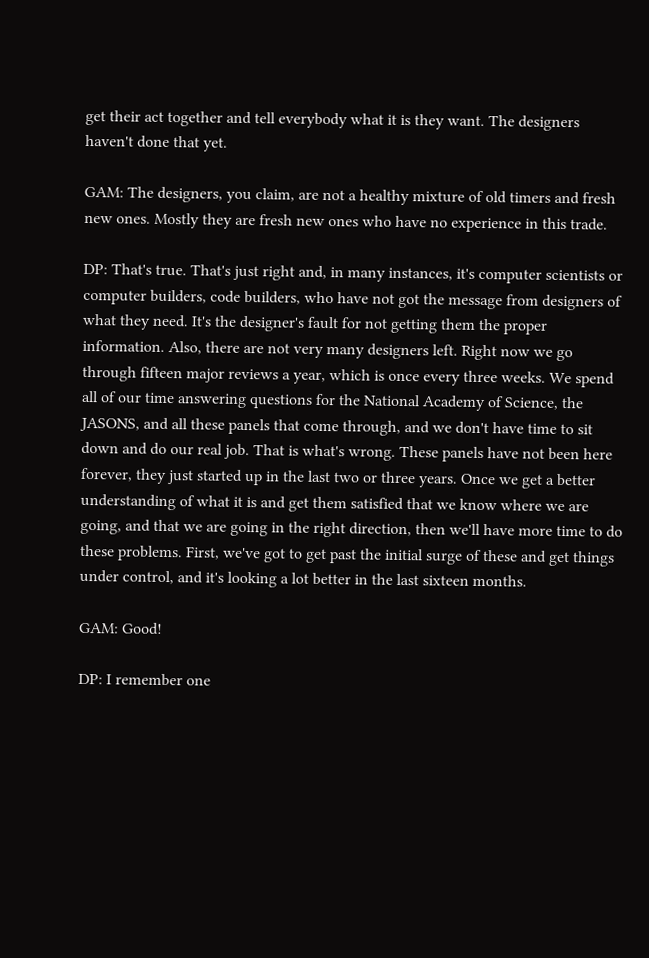get their act together and tell everybody what it is they want. The designers haven't done that yet.

GAM: The designers, you claim, are not a healthy mixture of old timers and fresh new ones. Mostly they are fresh new ones who have no experience in this trade.

DP: That's true. That's just right and, in many instances, it's computer scientists or computer builders, code builders, who have not got the message from designers of what they need. It's the designer's fault for not getting them the proper information. Also, there are not very many designers left. Right now we go through fifteen major reviews a year, which is once every three weeks. We spend all of our time answering questions for the National Academy of Science, the JASONS, and all these panels that come through, and we don't have time to sit down and do our real job. That is what's wrong. These panels have not been here forever, they just started up in the last two or three years. Once we get a better understanding of what it is and get them satisfied that we know where we are going, and that we are going in the right direction, then we'll have more time to do these problems. First, we've got to get past the initial surge of these and get things under control, and it's looking a lot better in the last sixteen months.

GAM: Good!

DP: I remember one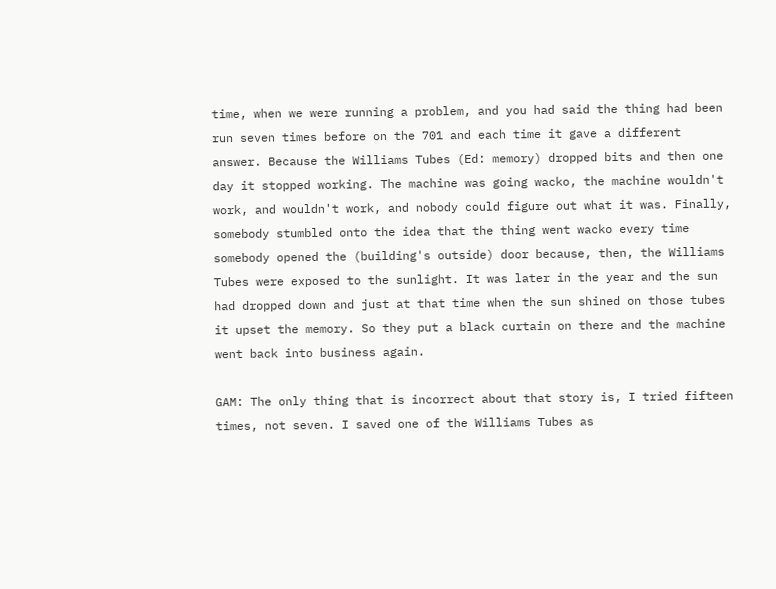time, when we were running a problem, and you had said the thing had been run seven times before on the 701 and each time it gave a different answer. Because the Williams Tubes (Ed: memory) dropped bits and then one day it stopped working. The machine was going wacko, the machine wouldn't work, and wouldn't work, and nobody could figure out what it was. Finally, somebody stumbled onto the idea that the thing went wacko every time somebody opened the (building's outside) door because, then, the Williams Tubes were exposed to the sunlight. It was later in the year and the sun had dropped down and just at that time when the sun shined on those tubes it upset the memory. So they put a black curtain on there and the machine went back into business again.

GAM: The only thing that is incorrect about that story is, I tried fifteen times, not seven. I saved one of the Williams Tubes as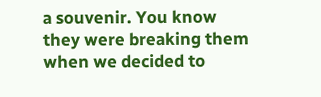a souvenir. You know they were breaking them when we decided to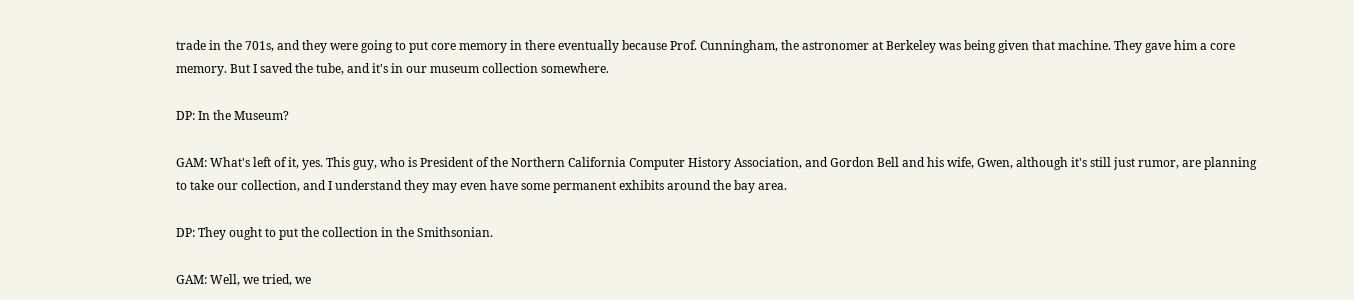trade in the 701s, and they were going to put core memory in there eventually because Prof. Cunningham, the astronomer at Berkeley was being given that machine. They gave him a core memory. But I saved the tube, and it's in our museum collection somewhere.

DP: In the Museum?

GAM: What's left of it, yes. This guy, who is President of the Northern California Computer History Association, and Gordon Bell and his wife, Gwen, although it's still just rumor, are planning to take our collection, and I understand they may even have some permanent exhibits around the bay area.

DP: They ought to put the collection in the Smithsonian.

GAM: Well, we tried, we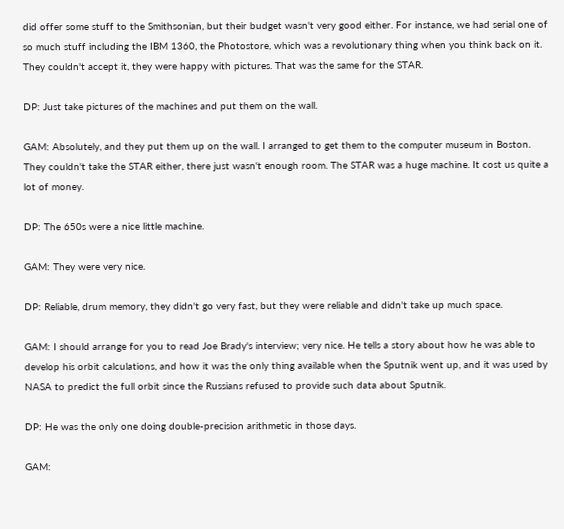did offer some stuff to the Smithsonian, but their budget wasn't very good either. For instance, we had serial one of so much stuff including the IBM 1360, the Photostore, which was a revolutionary thing when you think back on it. They couldn't accept it, they were happy with pictures. That was the same for the STAR.

DP: Just take pictures of the machines and put them on the wall.

GAM: Absolutely, and they put them up on the wall. I arranged to get them to the computer museum in Boston. They couldn't take the STAR either, there just wasn't enough room. The STAR was a huge machine. It cost us quite a lot of money.

DP: The 650s were a nice little machine.

GAM: They were very nice.

DP: Reliable, drum memory, they didn't go very fast, but they were reliable and didn't take up much space.

GAM: I should arrange for you to read Joe Brady's interview; very nice. He tells a story about how he was able to develop his orbit calculations, and how it was the only thing available when the Sputnik went up, and it was used by NASA to predict the full orbit since the Russians refused to provide such data about Sputnik.

DP: He was the only one doing double-precision arithmetic in those days.

GAM: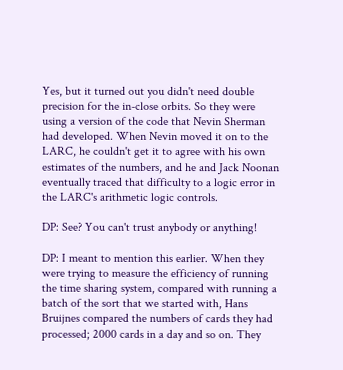Yes, but it turned out you didn't need double precision for the in-close orbits. So they were using a version of the code that Nevin Sherman had developed. When Nevin moved it on to the LARC, he couldn't get it to agree with his own estimates of the numbers, and he and Jack Noonan eventually traced that difficulty to a logic error in the LARC's arithmetic logic controls.

DP: See? You can't trust anybody or anything!

DP: I meant to mention this earlier. When they were trying to measure the efficiency of running the time sharing system, compared with running a batch of the sort that we started with, Hans Bruijnes compared the numbers of cards they had processed; 2000 cards in a day and so on. They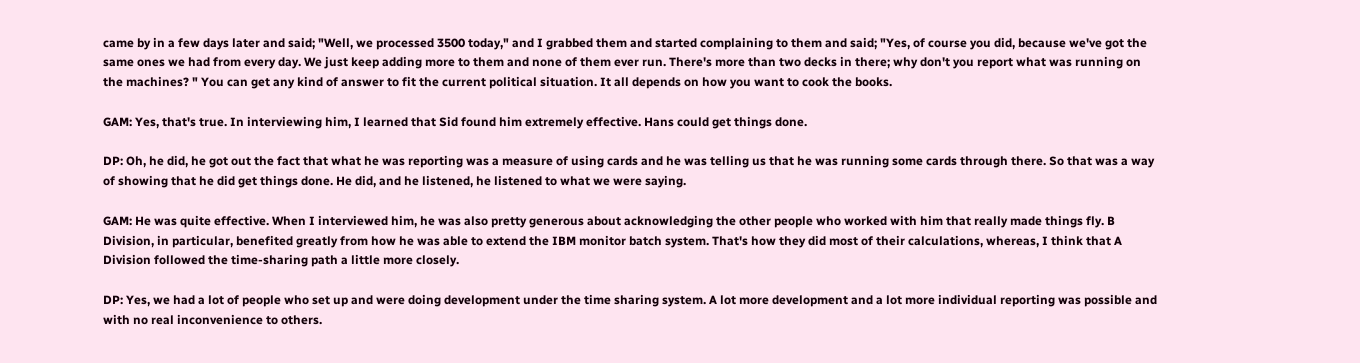came by in a few days later and said; "Well, we processed 3500 today," and I grabbed them and started complaining to them and said; "Yes, of course you did, because we've got the same ones we had from every day. We just keep adding more to them and none of them ever run. There's more than two decks in there; why don't you report what was running on the machines? " You can get any kind of answer to fit the current political situation. It all depends on how you want to cook the books.

GAM: Yes, that's true. In interviewing him, I learned that Sid found him extremely effective. Hans could get things done.

DP: Oh, he did, he got out the fact that what he was reporting was a measure of using cards and he was telling us that he was running some cards through there. So that was a way of showing that he did get things done. He did, and he listened, he listened to what we were saying.

GAM: He was quite effective. When I interviewed him, he was also pretty generous about acknowledging the other people who worked with him that really made things fly. B Division, in particular, benefited greatly from how he was able to extend the IBM monitor batch system. That's how they did most of their calculations, whereas, I think that A Division followed the time-sharing path a little more closely.

DP: Yes, we had a lot of people who set up and were doing development under the time sharing system. A lot more development and a lot more individual reporting was possible and with no real inconvenience to others.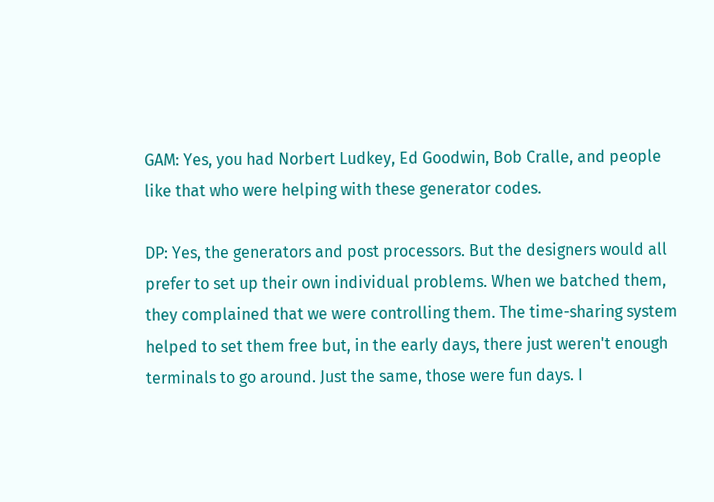GAM: Yes, you had Norbert Ludkey, Ed Goodwin, Bob Cralle, and people like that who were helping with these generator codes.

DP: Yes, the generators and post processors. But the designers would all prefer to set up their own individual problems. When we batched them, they complained that we were controlling them. The time-sharing system helped to set them free but, in the early days, there just weren't enough terminals to go around. Just the same, those were fun days. I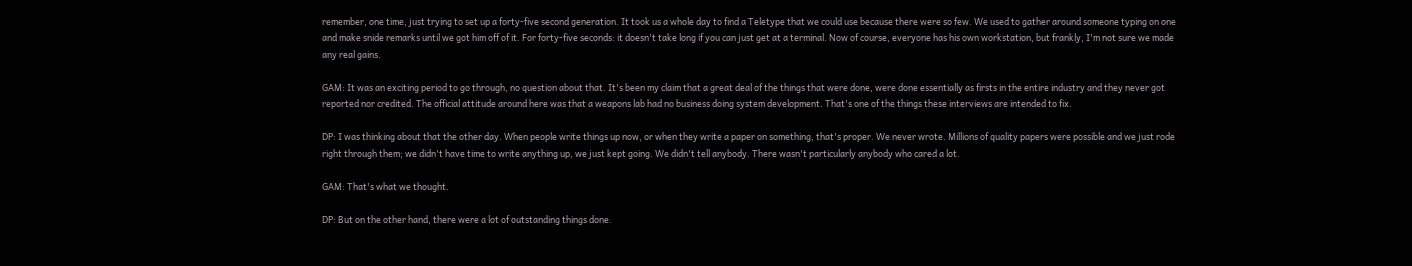remember, one time, just trying to set up a forty-five second generation. It took us a whole day to find a Teletype that we could use because there were so few. We used to gather around someone typing on one and make snide remarks until we got him off of it. For forty-five seconds: it doesn't take long if you can just get at a terminal. Now of course, everyone has his own workstation, but frankly, I'm not sure we made any real gains.

GAM: It was an exciting period to go through, no question about that. It's been my claim that a great deal of the things that were done, were done essentially as firsts in the entire industry and they never got reported nor credited. The official attitude around here was that a weapons lab had no business doing system development. That's one of the things these interviews are intended to fix.

DP: I was thinking about that the other day. When people write things up now, or when they write a paper on something, that's proper. We never wrote. Millions of quality papers were possible and we just rode right through them; we didn't have time to write anything up, we just kept going. We didn't tell anybody. There wasn't particularly anybody who cared a lot.

GAM: That's what we thought.

DP: But on the other hand, there were a lot of outstanding things done.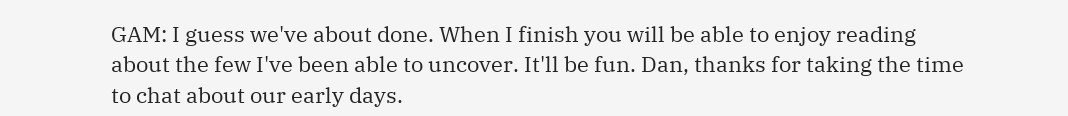GAM: I guess we've about done. When I finish you will be able to enjoy reading about the few I've been able to uncover. It'll be fun. Dan, thanks for taking the time to chat about our early days.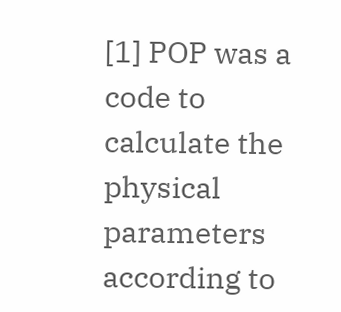[1] POP was a code to calculate the physical parameters according to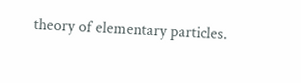theory of elementary particles.